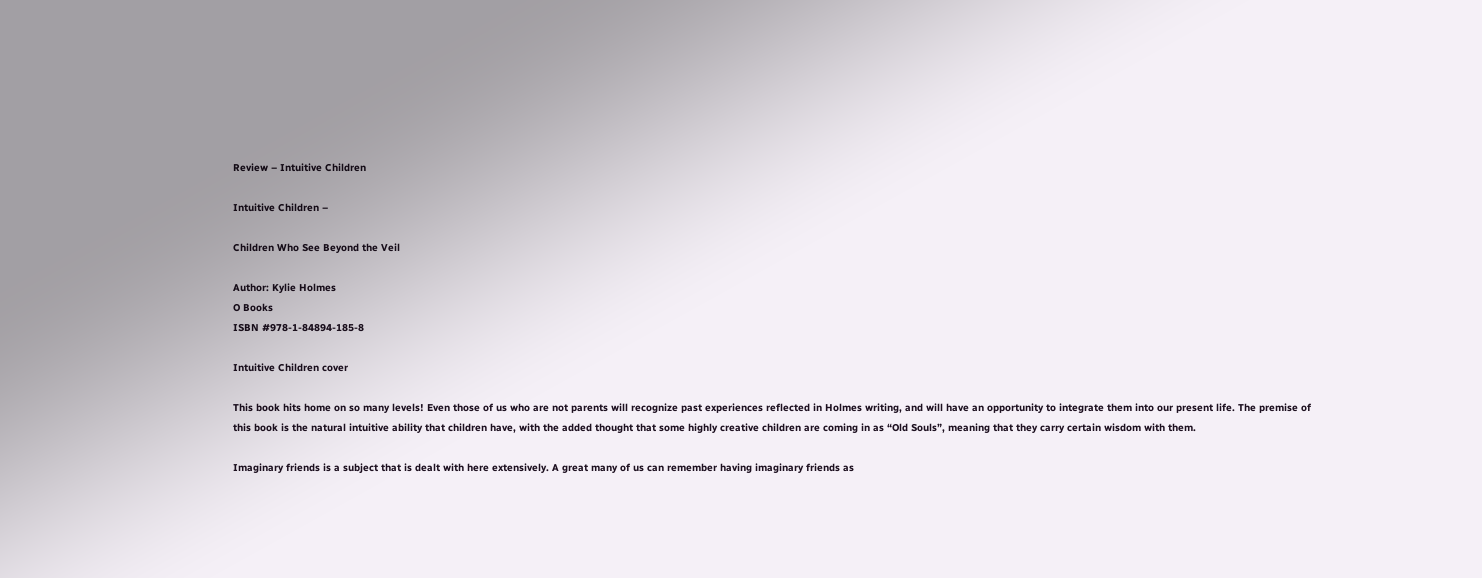Review – Intuitive Children

Intuitive Children –

Children Who See Beyond the Veil

Author: Kylie Holmes
O Books
ISBN #978-1-84894-185-8

Intuitive Children cover

This book hits home on so many levels! Even those of us who are not parents will recognize past experiences reflected in Holmes writing, and will have an opportunity to integrate them into our present life. The premise of this book is the natural intuitive ability that children have, with the added thought that some highly creative children are coming in as “Old Souls”, meaning that they carry certain wisdom with them.

Imaginary friends is a subject that is dealt with here extensively. A great many of us can remember having imaginary friends as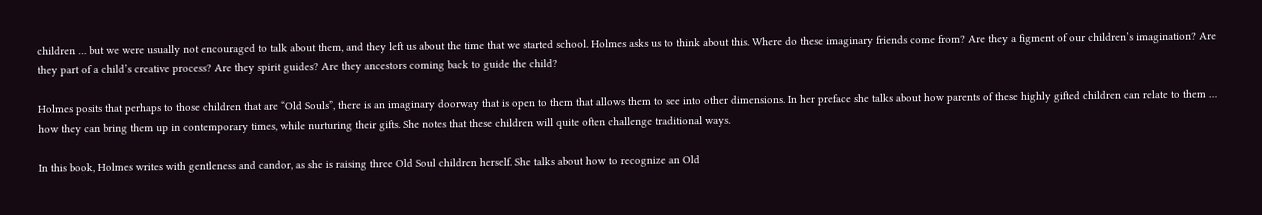children … but we were usually not encouraged to talk about them, and they left us about the time that we started school. Holmes asks us to think about this. Where do these imaginary friends come from? Are they a figment of our children’s imagination? Are they part of a child’s creative process? Are they spirit guides? Are they ancestors coming back to guide the child?

Holmes posits that perhaps to those children that are “Old Souls”, there is an imaginary doorway that is open to them that allows them to see into other dimensions. In her preface she talks about how parents of these highly gifted children can relate to them … how they can bring them up in contemporary times, while nurturing their gifts. She notes that these children will quite often challenge traditional ways.

In this book, Holmes writes with gentleness and candor, as she is raising three Old Soul children herself. She talks about how to recognize an Old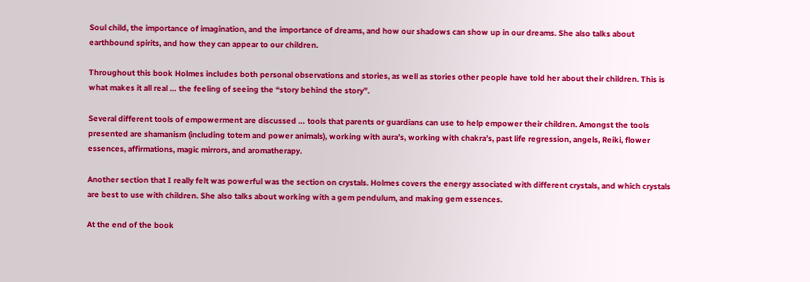Soul child, the importance of imagination, and the importance of dreams, and how our shadows can show up in our dreams. She also talks about earthbound spirits, and how they can appear to our children.

Throughout this book Holmes includes both personal observations and stories, as well as stories other people have told her about their children. This is what makes it all real … the feeling of seeing the “story behind the story”.

Several different tools of empowerment are discussed … tools that parents or guardians can use to help empower their children. Amongst the tools presented are shamanism (including totem and power animals), working with aura’s, working with chakra’s, past life regression, angels, Reiki, flower essences, affirmations, magic mirrors, and aromatherapy.

Another section that I really felt was powerful was the section on crystals. Holmes covers the energy associated with different crystals, and which crystals are best to use with children. She also talks about working with a gem pendulum, and making gem essences.

At the end of the book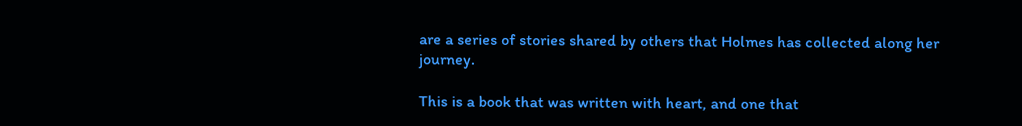are a series of stories shared by others that Holmes has collected along her journey.

This is a book that was written with heart, and one that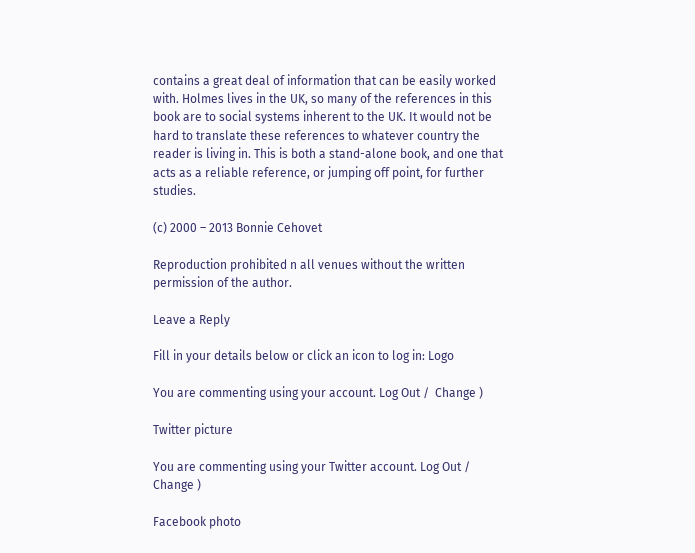contains a great deal of information that can be easily worked with. Holmes lives in the UK, so many of the references in this book are to social systems inherent to the UK. It would not be hard to translate these references to whatever country the reader is living in. This is both a stand-alone book, and one that acts as a reliable reference, or jumping off point, for further studies.

(c) 2000 – 2013 Bonnie Cehovet

Reproduction prohibited n all venues without the written permission of the author.

Leave a Reply

Fill in your details below or click an icon to log in: Logo

You are commenting using your account. Log Out /  Change )

Twitter picture

You are commenting using your Twitter account. Log Out /  Change )

Facebook photo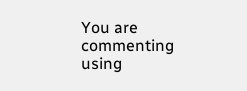You are commenting using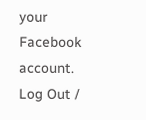your Facebook account. Log Out /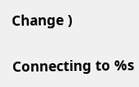Change )

Connecting to %s